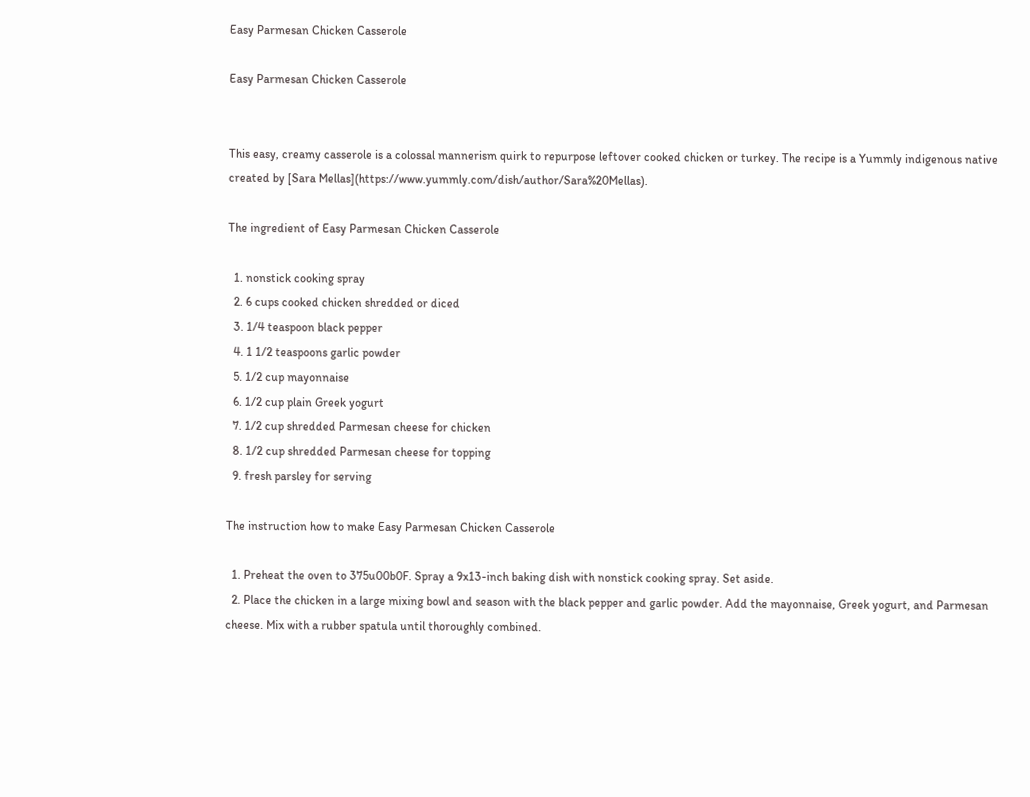Easy Parmesan Chicken Casserole

Easy Parmesan Chicken Casserole


This easy, creamy casserole is a colossal mannerism quirk to repurpose leftover cooked chicken or turkey. The recipe is a Yummly indigenous native created by [Sara Mellas](https://www.yummly.com/dish/author/Sara%20Mellas).

The ingredient of Easy Parmesan Chicken Casserole

  1. nonstick cooking spray
  2. 6 cups cooked chicken shredded or diced
  3. 1/4 teaspoon black pepper
  4. 1 1/2 teaspoons garlic powder
  5. 1/2 cup mayonnaise
  6. 1/2 cup plain Greek yogurt
  7. 1/2 cup shredded Parmesan cheese for chicken
  8. 1/2 cup shredded Parmesan cheese for topping
  9. fresh parsley for serving

The instruction how to make Easy Parmesan Chicken Casserole

  1. Preheat the oven to 375u00b0F. Spray a 9x13-inch baking dish with nonstick cooking spray. Set aside.
  2. Place the chicken in a large mixing bowl and season with the black pepper and garlic powder. Add the mayonnaise, Greek yogurt, and Parmesan cheese. Mix with a rubber spatula until thoroughly combined.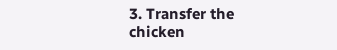3. Transfer the chicken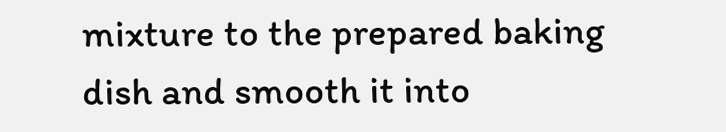mixture to the prepared baking dish and smooth it into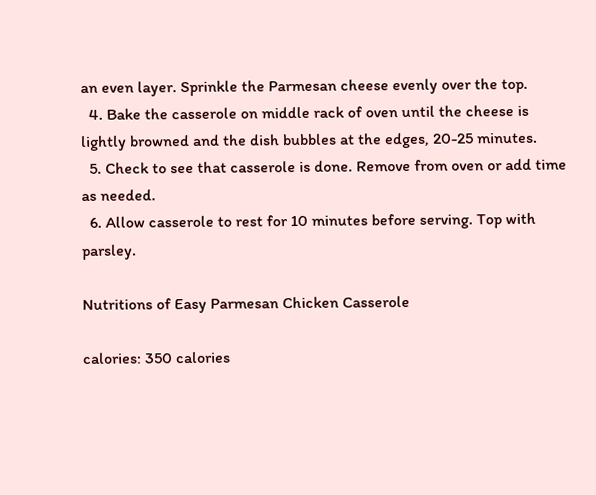an even layer. Sprinkle the Parmesan cheese evenly over the top.
  4. Bake the casserole on middle rack of oven until the cheese is lightly browned and the dish bubbles at the edges, 20-25 minutes.
  5. Check to see that casserole is done. Remove from oven or add time as needed.
  6. Allow casserole to rest for 10 minutes before serving. Top with parsley.

Nutritions of Easy Parmesan Chicken Casserole

calories: 350 calories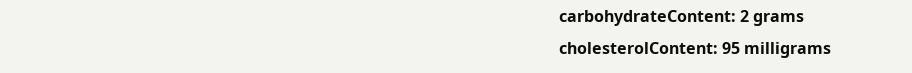carbohydrateContent: 2 grams
cholesterolContent: 95 milligrams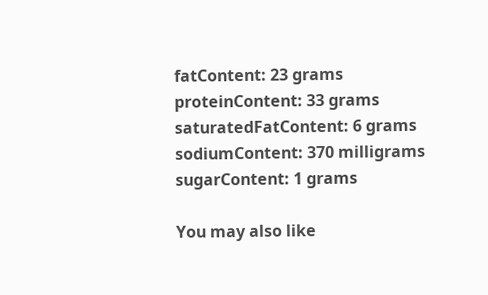fatContent: 23 grams
proteinContent: 33 grams
saturatedFatContent: 6 grams
sodiumContent: 370 milligrams
sugarContent: 1 grams

You may also like